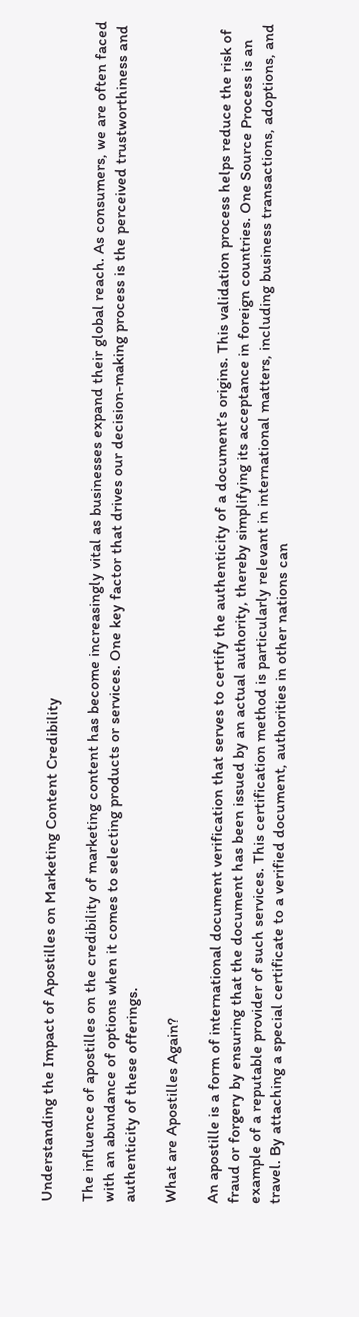Understanding the Impact of Apostilles on Marketing Content Credibility

The influence of apostilles on the credibility of marketing content has become increasingly vital as businesses expand their global reach. As consumers, we are often faced with an abundance of options when it comes to selecting products or services. One key factor that drives our decision-making process is the perceived trustworthiness and authenticity of these offerings.

What are Apostilles Again?

An apostille is a form of international document verification that serves to certify the authenticity of a document’s origins. This validation process helps reduce the risk of fraud or forgery by ensuring that the document has been issued by an actual authority, thereby simplifying its acceptance in foreign countries. One Source Process is an example of a reputable provider of such services. This certification method is particularly relevant in international matters, including business transactions, adoptions, and travel. By attaching a special certificate to a verified document, authorities in other nations can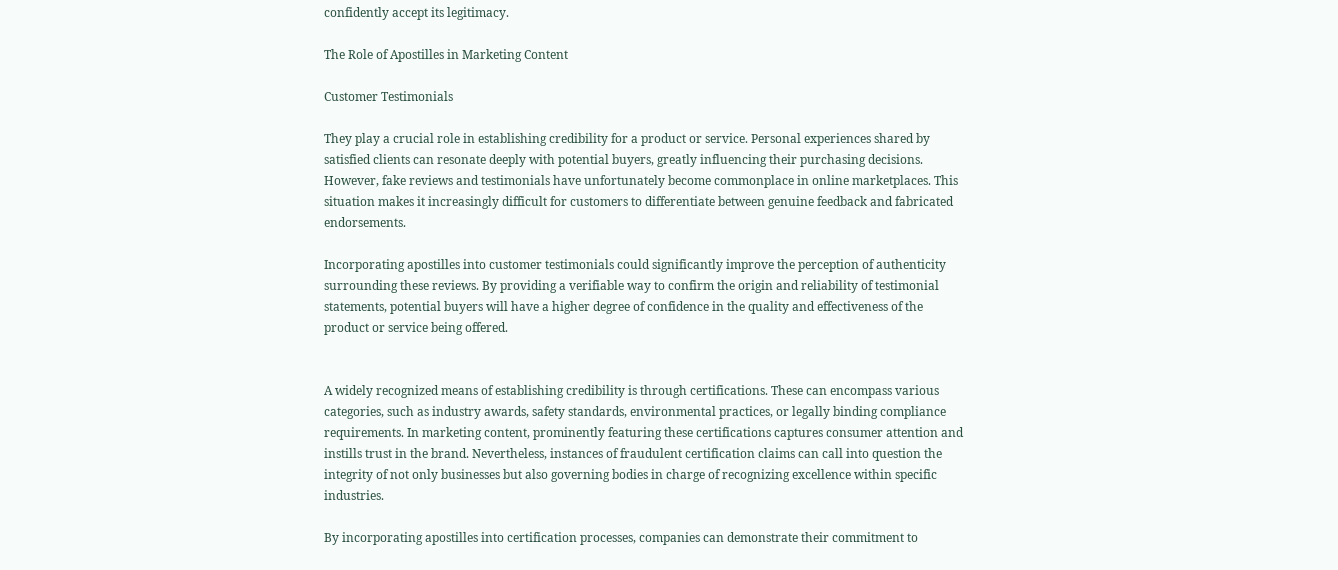confidently accept its legitimacy.

The Role of Apostilles in Marketing Content

Customer Testimonials

They play a crucial role in establishing credibility for a product or service. Personal experiences shared by satisfied clients can resonate deeply with potential buyers, greatly influencing their purchasing decisions. However, fake reviews and testimonials have unfortunately become commonplace in online marketplaces. This situation makes it increasingly difficult for customers to differentiate between genuine feedback and fabricated endorsements.

Incorporating apostilles into customer testimonials could significantly improve the perception of authenticity surrounding these reviews. By providing a verifiable way to confirm the origin and reliability of testimonial statements, potential buyers will have a higher degree of confidence in the quality and effectiveness of the product or service being offered.


A widely recognized means of establishing credibility is through certifications. These can encompass various categories, such as industry awards, safety standards, environmental practices, or legally binding compliance requirements. In marketing content, prominently featuring these certifications captures consumer attention and instills trust in the brand. Nevertheless, instances of fraudulent certification claims can call into question the integrity of not only businesses but also governing bodies in charge of recognizing excellence within specific industries.

By incorporating apostilles into certification processes, companies can demonstrate their commitment to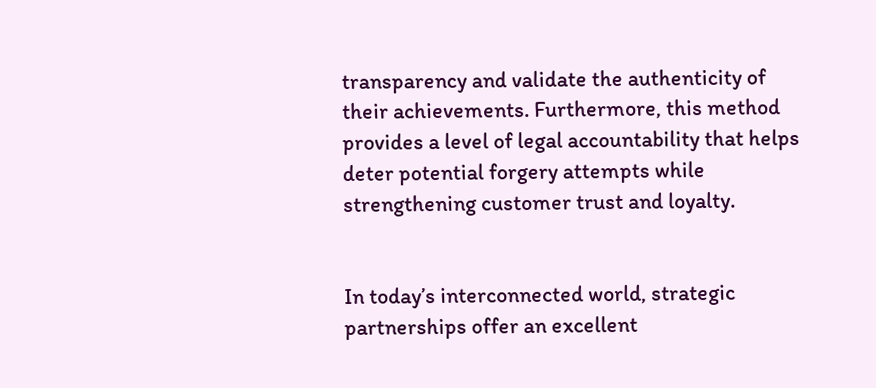transparency and validate the authenticity of their achievements. Furthermore, this method provides a level of legal accountability that helps deter potential forgery attempts while strengthening customer trust and loyalty.


In today’s interconnected world, strategic partnerships offer an excellent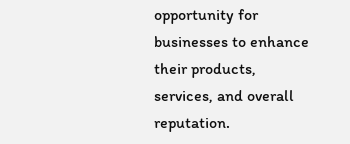opportunity for businesses to enhance their products, services, and overall reputation.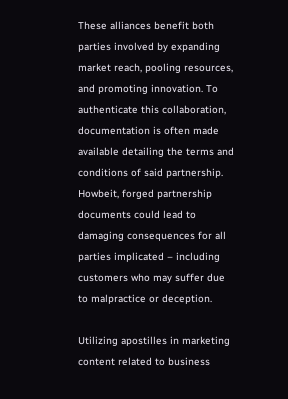These alliances benefit both parties involved by expanding market reach, pooling resources, and promoting innovation. To authenticate this collaboration, documentation is often made available detailing the terms and conditions of said partnership. Howbeit, forged partnership documents could lead to damaging consequences for all parties implicated – including customers who may suffer due to malpractice or deception.

Utilizing apostilles in marketing content related to business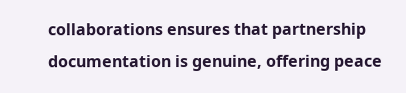collaborations ensures that partnership documentation is genuine, offering peace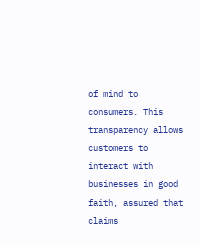of mind to consumers. This transparency allows customers to interact with businesses in good faith, assured that claims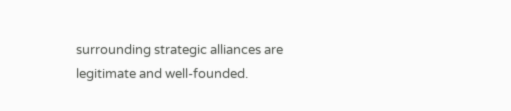surrounding strategic alliances are legitimate and well-founded.